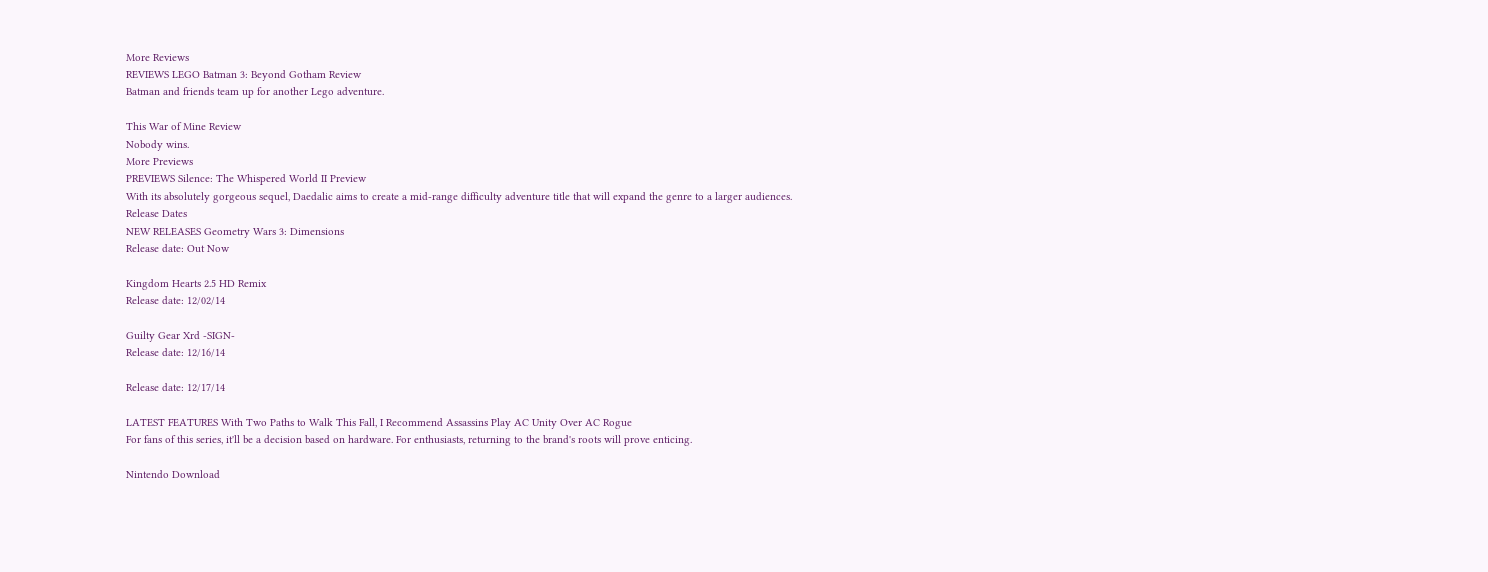More Reviews
REVIEWS LEGO Batman 3: Beyond Gotham Review
Batman and friends team up for another Lego adventure.

This War of Mine Review
Nobody wins.
More Previews
PREVIEWS Silence: The Whispered World II Preview
With its absolutely gorgeous sequel, Daedalic aims to create a mid-range difficulty adventure title that will expand the genre to a larger audiences.
Release Dates
NEW RELEASES Geometry Wars 3: Dimensions
Release date: Out Now

Kingdom Hearts 2.5 HD Remix
Release date: 12/02/14

Guilty Gear Xrd -SIGN-
Release date: 12/16/14

Release date: 12/17/14

LATEST FEATURES With Two Paths to Walk This Fall, I Recommend Assassins Play AC Unity Over AC Rogue
For fans of this series, it'll be a decision based on hardware. For enthusiasts, returning to the brand's roots will prove enticing.

Nintendo Download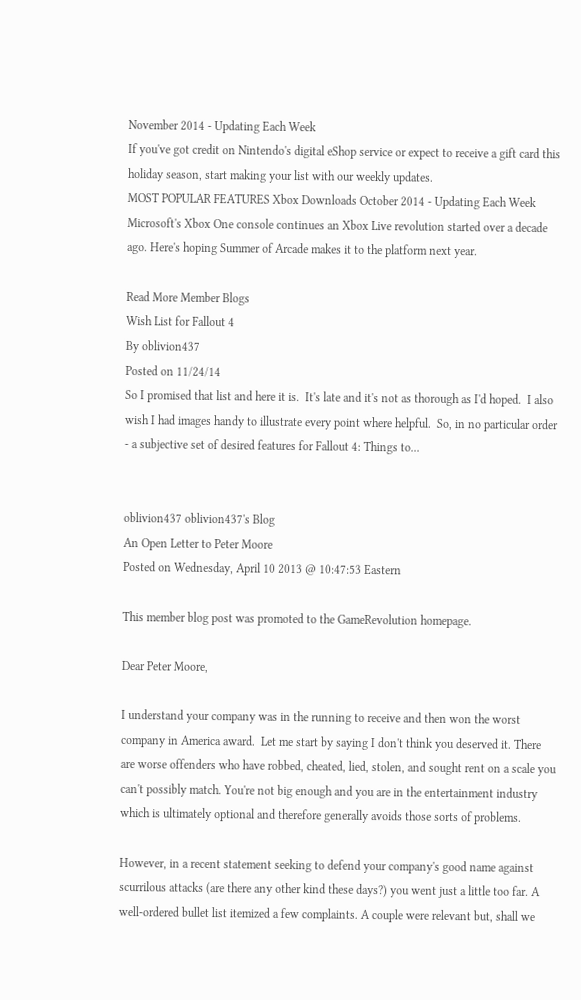November 2014 - Updating Each Week
If you've got credit on Nintendo's digital eShop service or expect to receive a gift card this holiday season, start making your list with our weekly updates.
MOST POPULAR FEATURES Xbox Downloads October 2014 - Updating Each Week
Microsoft's Xbox One console continues an Xbox Live revolution started over a decade ago. Here's hoping Summer of Arcade makes it to the platform next year.

Read More Member Blogs
Wish List for Fallout 4
By oblivion437
Posted on 11/24/14
So I promised that list and here it is.  It's late and it's not as thorough as I'd hoped.  I also wish I had images handy to illustrate every point where helpful.  So, in no particular order - a subjective set of desired features for Fallout 4: Things to...


oblivion437 oblivion437's Blog
An Open Letter to Peter Moore
Posted on Wednesday, April 10 2013 @ 10:47:53 Eastern

This member blog post was promoted to the GameRevolution homepage.

Dear Peter Moore,

I understand your company was in the running to receive and then won the worst company in America award.  Let me start by saying I don't think you deserved it. There are worse offenders who have robbed, cheated, lied, stolen, and sought rent on a scale you can't possibly match. You're not big enough and you are in the entertainment industry which is ultimately optional and therefore generally avoids those sorts of problems.

However, in a recent statement seeking to defend your company's good name against scurrilous attacks (are there any other kind these days?) you went just a little too far. A well-ordered bullet list itemized a few complaints. A couple were relevant but, shall we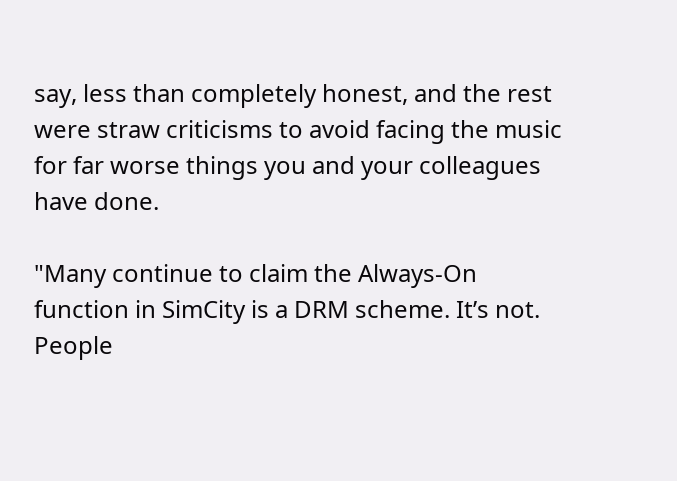say, less than completely honest, and the rest were straw criticisms to avoid facing the music for far worse things you and your colleagues have done.

"Many continue to claim the Always-On function in SimCity is a DRM scheme. It’s not. People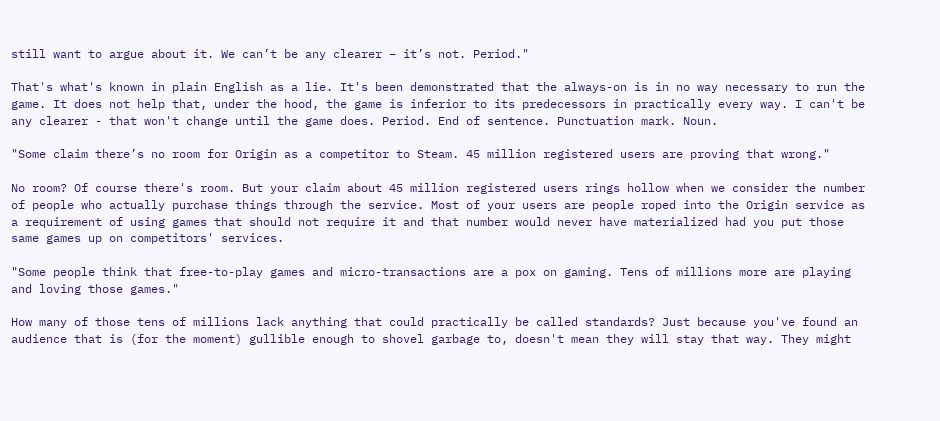still want to argue about it. We can’t be any clearer – it’s not. Period."

That's what's known in plain English as a lie. It's been demonstrated that the always-on is in no way necessary to run the game. It does not help that, under the hood, the game is inferior to its predecessors in practically every way. I can't be any clearer - that won't change until the game does. Period. End of sentence. Punctuation mark. Noun.

"Some claim there’s no room for Origin as a competitor to Steam. 45 million registered users are proving that wrong."

No room? Of course there's room. But your claim about 45 million registered users rings hollow when we consider the number of people who actually purchase things through the service. Most of your users are people roped into the Origin service as a requirement of using games that should not require it and that number would never have materialized had you put those same games up on competitors' services.

"Some people think that free-to-play games and micro-transactions are a pox on gaming. Tens of millions more are playing and loving those games."

How many of those tens of millions lack anything that could practically be called standards? Just because you've found an audience that is (for the moment) gullible enough to shovel garbage to, doesn't mean they will stay that way. They might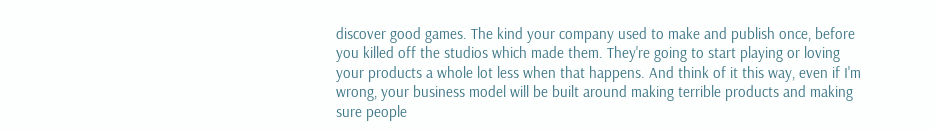discover good games. The kind your company used to make and publish once, before you killed off the studios which made them. They're going to start playing or loving your products a whole lot less when that happens. And think of it this way, even if I'm wrong, your business model will be built around making terrible products and making sure people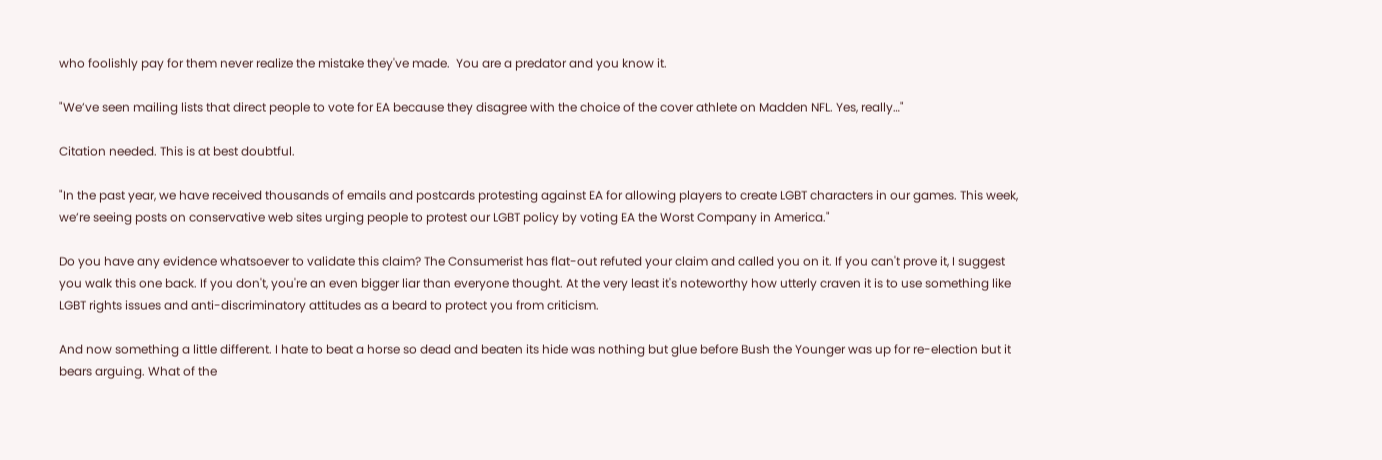who foolishly pay for them never realize the mistake they've made.  You are a predator and you know it.

"We’ve seen mailing lists that direct people to vote for EA because they disagree with the choice of the cover athlete on Madden NFL. Yes, really…"

Citation needed. This is at best doubtful.

"In the past year, we have received thousands of emails and postcards protesting against EA for allowing players to create LGBT characters in our games. This week, we’re seeing posts on conservative web sites urging people to protest our LGBT policy by voting EA the Worst Company in America."

Do you have any evidence whatsoever to validate this claim? The Consumerist has flat-out refuted your claim and called you on it. If you can't prove it, I suggest you walk this one back. If you don't, you're an even bigger liar than everyone thought. At the very least it's noteworthy how utterly craven it is to use something like LGBT rights issues and anti-discriminatory attitudes as a beard to protect you from criticism.

And now something a little different. I hate to beat a horse so dead and beaten its hide was nothing but glue before Bush the Younger was up for re-election but it bears arguing. What of the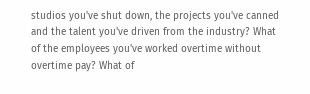studios you've shut down, the projects you've canned and the talent you've driven from the industry? What of the employees you've worked overtime without overtime pay? What of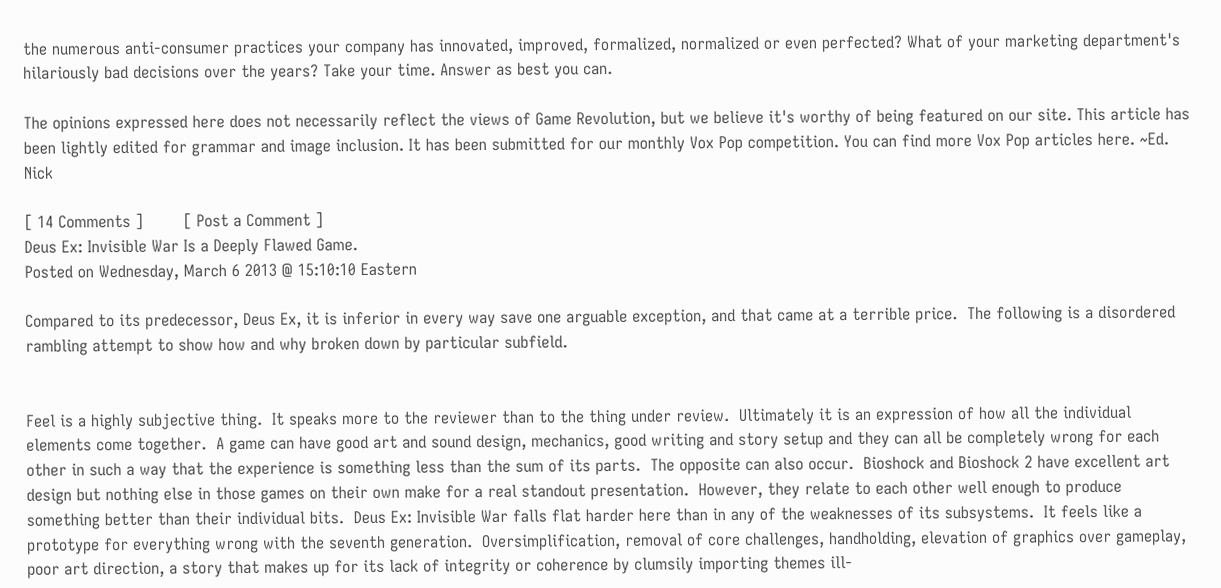the numerous anti-consumer practices your company has innovated, improved, formalized, normalized or even perfected? What of your marketing department's hilariously bad decisions over the years? Take your time. Answer as best you can.

The opinions expressed here does not necessarily reflect the views of Game Revolution, but we believe it's worthy of being featured on our site. This article has been lightly edited for grammar and image inclusion. It has been submitted for our monthly Vox Pop competition. You can find more Vox Pop articles here. ~Ed. Nick

[ 14 Comments ]        [ Post a Comment ]
Deus Ex: Invisible War Is a Deeply Flawed Game.
Posted on Wednesday, March 6 2013 @ 15:10:10 Eastern

Compared to its predecessor, Deus Ex, it is inferior in every way save one arguable exception, and that came at a terrible price.  The following is a disordered rambling attempt to show how and why broken down by particular subfield.


Feel is a highly subjective thing.  It speaks more to the reviewer than to the thing under review.  Ultimately it is an expression of how all the individual elements come together.  A game can have good art and sound design, mechanics, good writing and story setup and they can all be completely wrong for each other in such a way that the experience is something less than the sum of its parts.  The opposite can also occur.  Bioshock and Bioshock 2 have excellent art design but nothing else in those games on their own make for a real standout presentation.  However, they relate to each other well enough to produce something better than their individual bits.  Deus Ex: Invisible War falls flat harder here than in any of the weaknesses of its subsystems.  It feels like a prototype for everything wrong with the seventh generation.  Oversimplification, removal of core challenges, handholding, elevation of graphics over gameplay, poor art direction, a story that makes up for its lack of integrity or coherence by clumsily importing themes ill-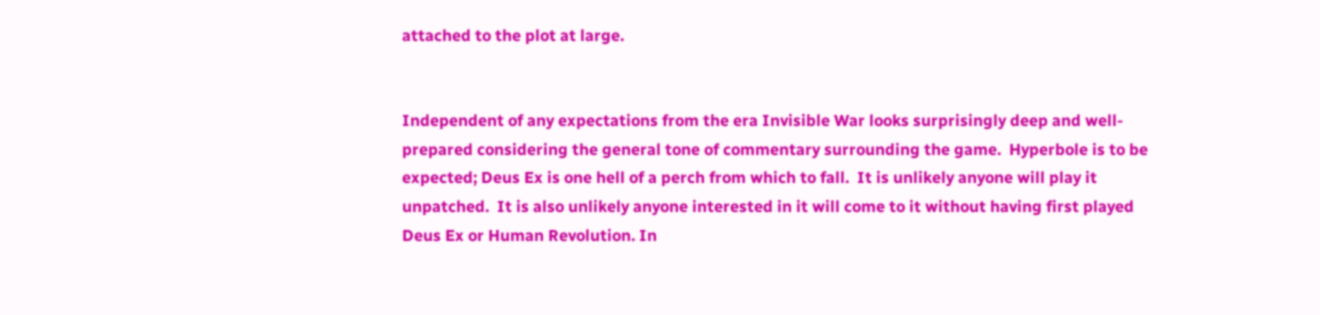attached to the plot at large.


Independent of any expectations from the era Invisible War looks surprisingly deep and well-prepared considering the general tone of commentary surrounding the game.  Hyperbole is to be expected; Deus Ex is one hell of a perch from which to fall.  It is unlikely anyone will play it unpatched.  It is also unlikely anyone interested in it will come to it without having first played Deus Ex or Human Revolution. In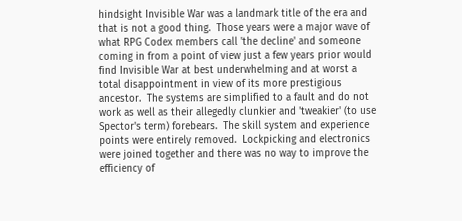hindsight Invisible War was a landmark title of the era and that is not a good thing.  Those years were a major wave of what RPG Codex members call 'the decline' and someone coming in from a point of view just a few years prior would find Invisible War at best underwhelming and at worst a total disappointment in view of its more prestigious ancestor.  The systems are simplified to a fault and do not work as well as their allegedly clunkier and 'tweakier' (to use Spector's term) forebears.  The skill system and experience points were entirely removed.  Lockpicking and electronics were joined together and there was no way to improve the efficiency of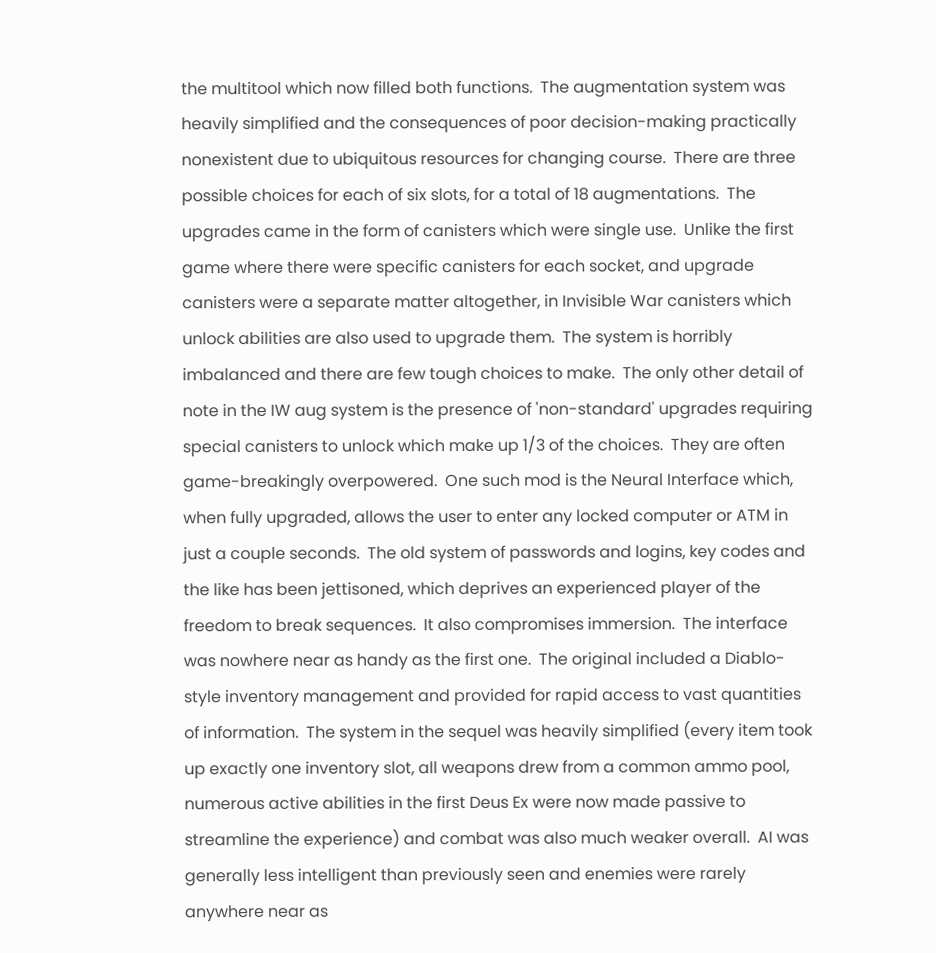the multitool which now filled both functions.  The augmentation system was heavily simplified and the consequences of poor decision-making practically nonexistent due to ubiquitous resources for changing course.  There are three possible choices for each of six slots, for a total of 18 augmentations.  The upgrades came in the form of canisters which were single use.  Unlike the first game where there were specific canisters for each socket, and upgrade canisters were a separate matter altogether, in Invisible War canisters which unlock abilities are also used to upgrade them.  The system is horribly imbalanced and there are few tough choices to make.  The only other detail of note in the IW aug system is the presence of 'non-standard' upgrades requiring special canisters to unlock which make up 1/3 of the choices.  They are often game-breakingly overpowered.  One such mod is the Neural Interface which, when fully upgraded, allows the user to enter any locked computer or ATM in just a couple seconds.  The old system of passwords and logins, key codes and the like has been jettisoned, which deprives an experienced player of the freedom to break sequences.  It also compromises immersion.  The interface was nowhere near as handy as the first one.  The original included a Diablo-style inventory management and provided for rapid access to vast quantities of information.  The system in the sequel was heavily simplified (every item took up exactly one inventory slot, all weapons drew from a common ammo pool, numerous active abilities in the first Deus Ex were now made passive to streamline the experience) and combat was also much weaker overall.  AI was generally less intelligent than previously seen and enemies were rarely anywhere near as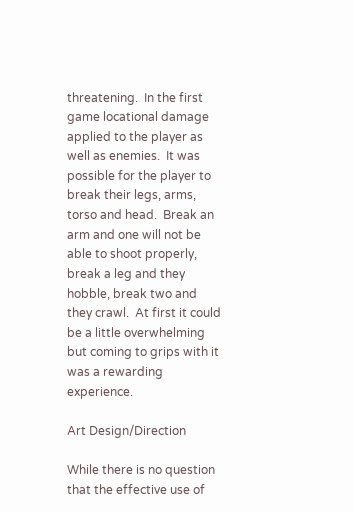threatening.  In the first game locational damage applied to the player as well as enemies.  It was possible for the player to break their legs, arms, torso and head.  Break an arm and one will not be able to shoot properly, break a leg and they hobble, break two and they crawl.  At first it could be a little overwhelming but coming to grips with it was a rewarding experience.

Art Design/Direction

While there is no question that the effective use of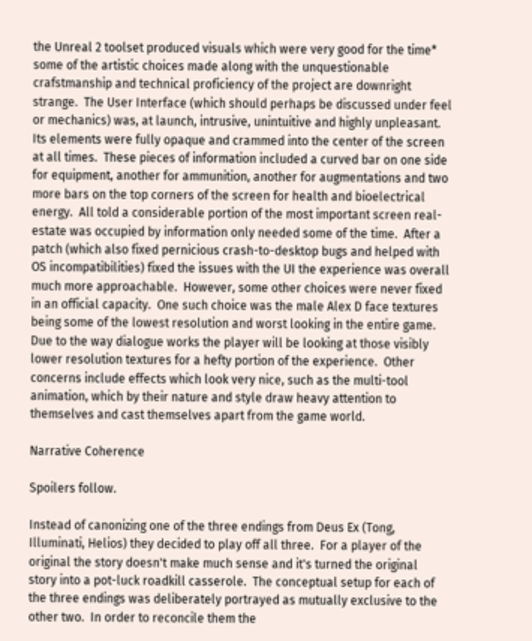the Unreal 2 toolset produced visuals which were very good for the time* some of the artistic choices made along with the unquestionable crafstmanship and technical proficiency of the project are downright strange.  The User Interface (which should perhaps be discussed under feel or mechanics) was, at launch, intrusive, unintuitive and highly unpleasant.  Its elements were fully opaque and crammed into the center of the screen at all times.  These pieces of information included a curved bar on one side for equipment, another for ammunition, another for augmentations and two more bars on the top corners of the screen for health and bioelectrical energy.  All told a considerable portion of the most important screen real-estate was occupied by information only needed some of the time.  After a patch (which also fixed pernicious crash-to-desktop bugs and helped with OS incompatibilities) fixed the issues with the UI the experience was overall much more approachable.  However, some other choices were never fixed in an official capacity.  One such choice was the male Alex D face textures being some of the lowest resolution and worst looking in the entire game.  Due to the way dialogue works the player will be looking at those visibly lower resolution textures for a hefty portion of the experience.  Other concerns include effects which look very nice, such as the multi-tool animation, which by their nature and style draw heavy attention to themselves and cast themselves apart from the game world.

Narrative Coherence

Spoilers follow.

Instead of canonizing one of the three endings from Deus Ex (Tong, Illuminati, Helios) they decided to play off all three.  For a player of the original the story doesn't make much sense and it's turned the original story into a pot-luck roadkill casserole.  The conceptual setup for each of the three endings was deliberately portrayed as mutually exclusive to the other two.  In order to reconcile them the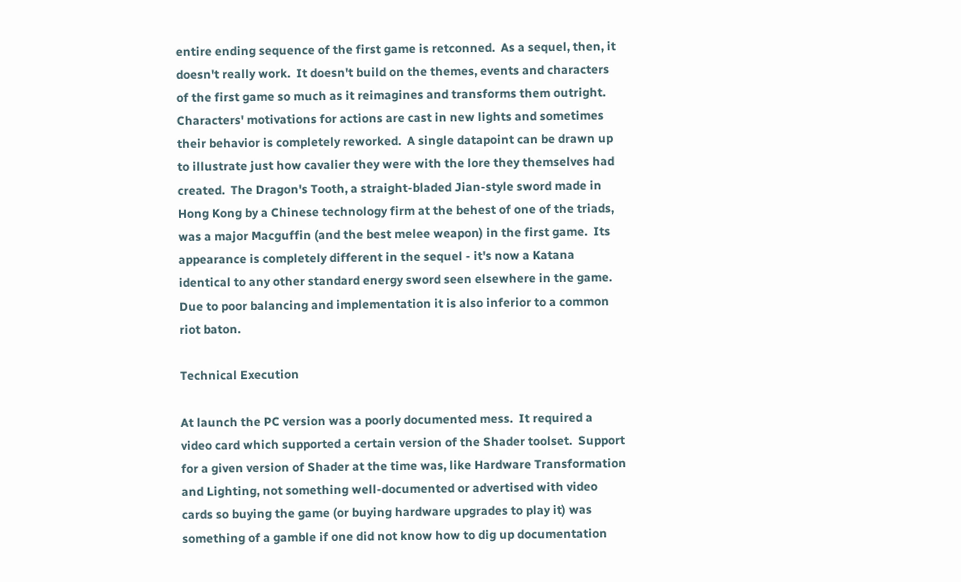entire ending sequence of the first game is retconned.  As a sequel, then, it doesn't really work.  It doesn't build on the themes, events and characters of the first game so much as it reimagines and transforms them outright.  Characters' motivations for actions are cast in new lights and sometimes their behavior is completely reworked.  A single datapoint can be drawn up to illustrate just how cavalier they were with the lore they themselves had created.  The Dragon's Tooth, a straight-bladed Jian-style sword made in Hong Kong by a Chinese technology firm at the behest of one of the triads, was a major Macguffin (and the best melee weapon) in the first game.  Its appearance is completely different in the sequel - it's now a Katana identical to any other standard energy sword seen elsewhere in the game.  Due to poor balancing and implementation it is also inferior to a common riot baton.

Technical Execution

At launch the PC version was a poorly documented mess.  It required a video card which supported a certain version of the Shader toolset.  Support for a given version of Shader at the time was, like Hardware Transformation and Lighting, not something well-documented or advertised with video cards so buying the game (or buying hardware upgrades to play it) was something of a gamble if one did not know how to dig up documentation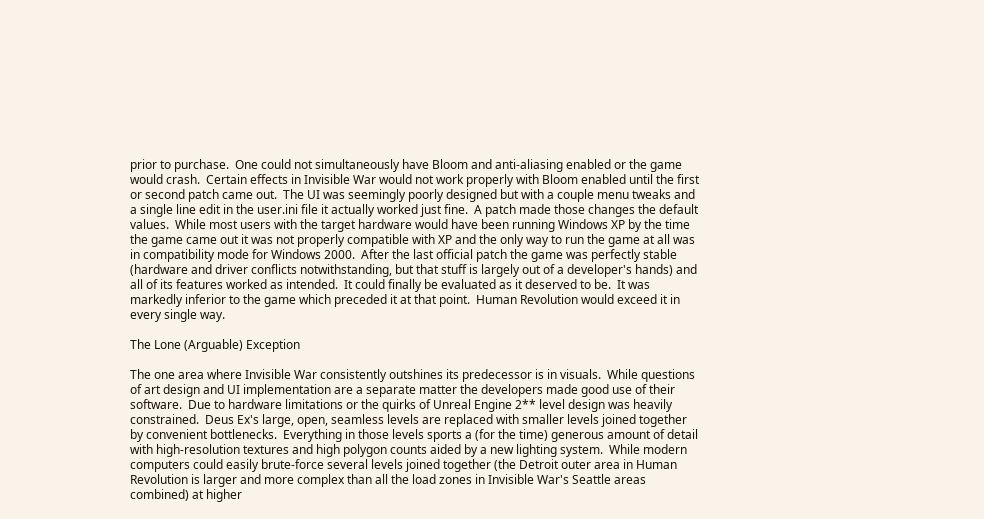prior to purchase.  One could not simultaneously have Bloom and anti-aliasing enabled or the game would crash.  Certain effects in Invisible War would not work properly with Bloom enabled until the first or second patch came out.  The UI was seemingly poorly designed but with a couple menu tweaks and a single line edit in the user.ini file it actually worked just fine.  A patch made those changes the default values.  While most users with the target hardware would have been running Windows XP by the time the game came out it was not properly compatible with XP and the only way to run the game at all was in compatibility mode for Windows 2000.  After the last official patch the game was perfectly stable (hardware and driver conflicts notwithstanding, but that stuff is largely out of a developer's hands) and all of its features worked as intended.  It could finally be evaluated as it deserved to be.  It was markedly inferior to the game which preceded it at that point.  Human Revolution would exceed it in every single way.

The Lone (Arguable) Exception

The one area where Invisible War consistently outshines its predecessor is in visuals.  While questions of art design and UI implementation are a separate matter the developers made good use of their software.  Due to hardware limitations or the quirks of Unreal Engine 2** level design was heavily constrained.  Deus Ex's large, open, seamless levels are replaced with smaller levels joined together by convenient bottlenecks.  Everything in those levels sports a (for the time) generous amount of detail with high-resolution textures and high polygon counts aided by a new lighting system.  While modern computers could easily brute-force several levels joined together (the Detroit outer area in Human Revolution is larger and more complex than all the load zones in Invisible War's Seattle areas combined) at higher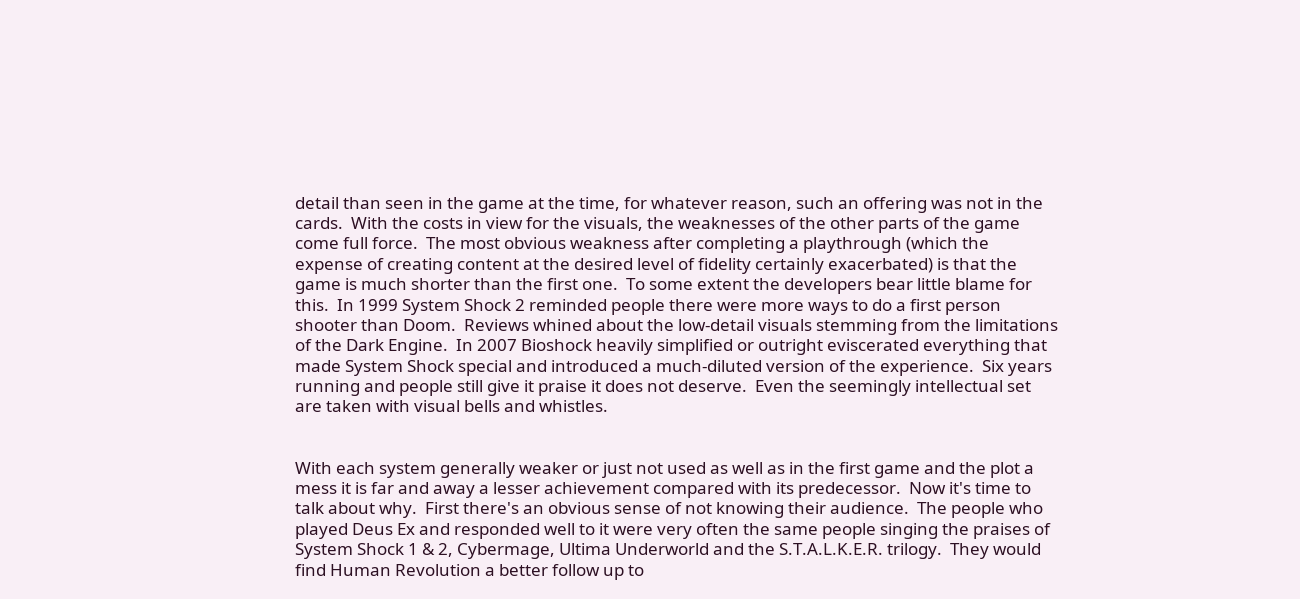detail than seen in the game at the time, for whatever reason, such an offering was not in the cards.  With the costs in view for the visuals, the weaknesses of the other parts of the game come full force.  The most obvious weakness after completing a playthrough (which the expense of creating content at the desired level of fidelity certainly exacerbated) is that the game is much shorter than the first one.  To some extent the developers bear little blame for this.  In 1999 System Shock 2 reminded people there were more ways to do a first person shooter than Doom.  Reviews whined about the low-detail visuals stemming from the limitations of the Dark Engine.  In 2007 Bioshock heavily simplified or outright eviscerated everything that made System Shock special and introduced a much-diluted version of the experience.  Six years running and people still give it praise it does not deserve.  Even the seemingly intellectual set are taken with visual bells and whistles.


With each system generally weaker or just not used as well as in the first game and the plot a mess it is far and away a lesser achievement compared with its predecessor.  Now it's time to talk about why.  First there's an obvious sense of not knowing their audience.  The people who played Deus Ex and responded well to it were very often the same people singing the praises of System Shock 1 & 2, Cybermage, Ultima Underworld and the S.T.A.L.K.E.R. trilogy.  They would find Human Revolution a better follow up to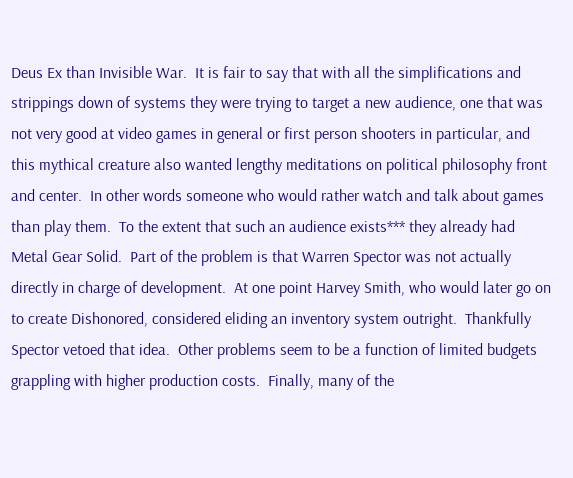Deus Ex than Invisible War.  It is fair to say that with all the simplifications and strippings down of systems they were trying to target a new audience, one that was not very good at video games in general or first person shooters in particular, and this mythical creature also wanted lengthy meditations on political philosophy front and center.  In other words someone who would rather watch and talk about games than play them.  To the extent that such an audience exists*** they already had Metal Gear Solid.  Part of the problem is that Warren Spector was not actually directly in charge of development.  At one point Harvey Smith, who would later go on to create Dishonored, considered eliding an inventory system outright.  Thankfully Spector vetoed that idea.  Other problems seem to be a function of limited budgets grappling with higher production costs.  Finally, many of the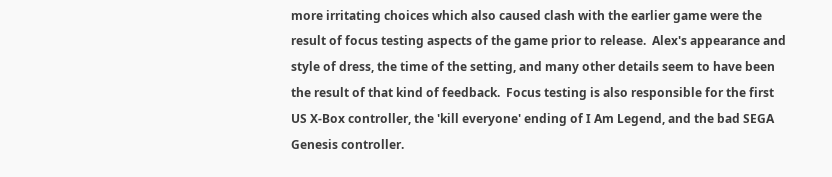more irritating choices which also caused clash with the earlier game were the result of focus testing aspects of the game prior to release.  Alex's appearance and style of dress, the time of the setting, and many other details seem to have been the result of that kind of feedback.  Focus testing is also responsible for the first US X-Box controller, the 'kill everyone' ending of I Am Legend, and the bad SEGA Genesis controller.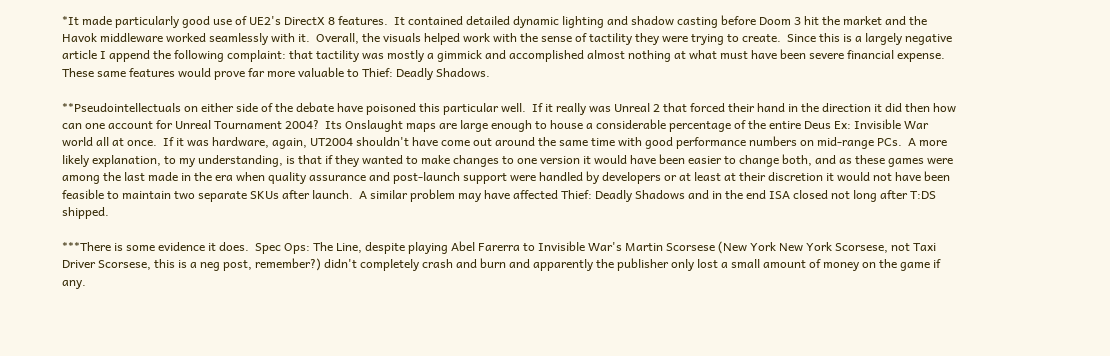*It made particularly good use of UE2's DirectX 8 features.  It contained detailed dynamic lighting and shadow casting before Doom 3 hit the market and the Havok middleware worked seamlessly with it.  Overall, the visuals helped work with the sense of tactility they were trying to create.  Since this is a largely negative article I append the following complaint: that tactility was mostly a gimmick and accomplished almost nothing at what must have been severe financial expense.  These same features would prove far more valuable to Thief: Deadly Shadows.

**Pseudointellectuals on either side of the debate have poisoned this particular well.  If it really was Unreal 2 that forced their hand in the direction it did then how can one account for Unreal Tournament 2004?  Its Onslaught maps are large enough to house a considerable percentage of the entire Deus Ex: Invisible War world all at once.  If it was hardware, again, UT2004 shouldn't have come out around the same time with good performance numbers on mid-range PCs.  A more likely explanation, to my understanding, is that if they wanted to make changes to one version it would have been easier to change both, and as these games were among the last made in the era when quality assurance and post-launch support were handled by developers or at least at their discretion it would not have been feasible to maintain two separate SKUs after launch.  A similar problem may have affected Thief: Deadly Shadows and in the end ISA closed not long after T:DS shipped.

***There is some evidence it does.  Spec Ops: The Line, despite playing Abel Farerra to Invisible War's Martin Scorsese (New York New York Scorsese, not Taxi Driver Scorsese, this is a neg post, remember?) didn't completely crash and burn and apparently the publisher only lost a small amount of money on the game if any.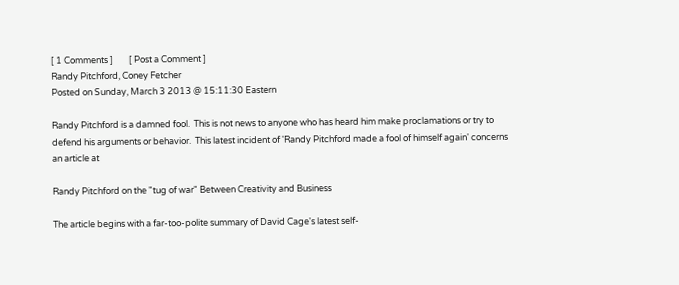[ 1 Comments ]        [ Post a Comment ]
Randy Pitchford, Coney Fetcher
Posted on Sunday, March 3 2013 @ 15:11:30 Eastern

Randy Pitchford is a damned fool.  This is not news to anyone who has heard him make proclamations or try to defend his arguments or behavior.  This latest incident of 'Randy Pitchford made a fool of himself again' concerns an article at

Randy Pitchford on the "tug of war" Between Creativity and Business

The article begins with a far-too-polite summary of David Cage's latest self-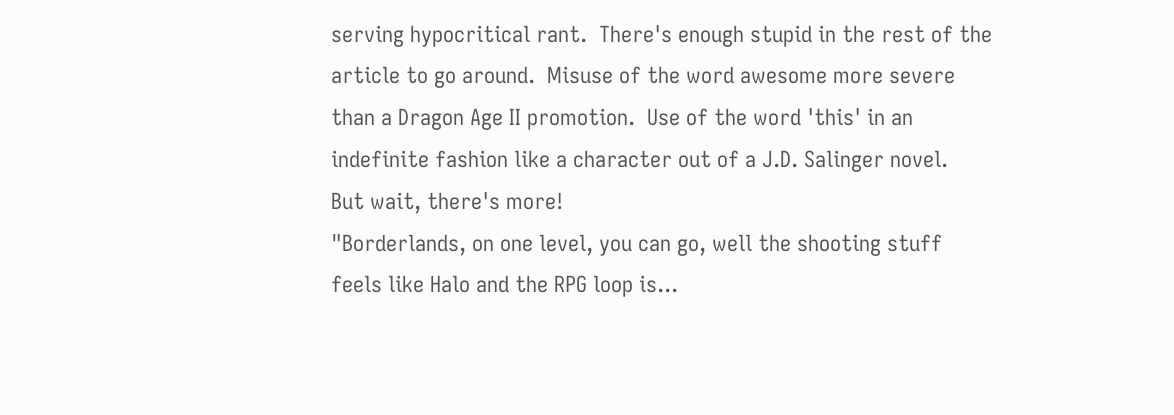serving hypocritical rant.  There's enough stupid in the rest of the article to go around.  Misuse of the word awesome more severe than a Dragon Age II promotion.  Use of the word 'this' in an indefinite fashion like a character out of a J.D. Salinger novel.  But wait, there's more!
"Borderlands, on one level, you can go, well the shooting stuff feels like Halo and the RPG loop is...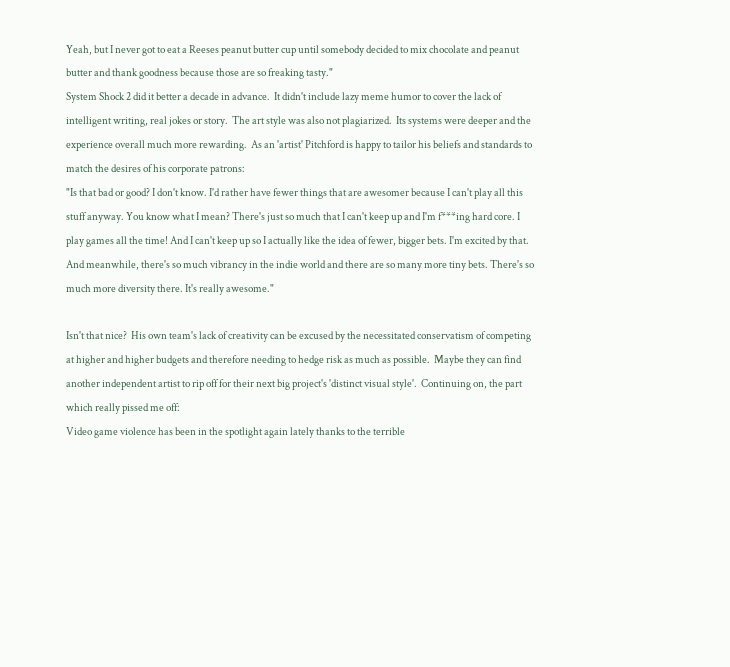Yeah, but I never got to eat a Reeses peanut butter cup until somebody decided to mix chocolate and peanut butter and thank goodness because those are so freaking tasty."
System Shock 2 did it better a decade in advance.  It didn't include lazy meme humor to cover the lack of intelligent writing, real jokes or story.  The art style was also not plagiarized.  Its systems were deeper and the experience overall much more rewarding.  As an 'artist' Pitchford is happy to tailor his beliefs and standards to match the desires of his corporate patrons:
"Is that bad or good? I don't know. I'd rather have fewer things that are awesomer because I can't play all this stuff anyway. You know what I mean? There's just so much that I can't keep up and I'm f***ing hard core. I play games all the time! And I can't keep up so I actually like the idea of fewer, bigger bets. I'm excited by that. And meanwhile, there's so much vibrancy in the indie world and there are so many more tiny bets. There's so much more diversity there. It's really awesome."

Isn't that nice?  His own team's lack of creativity can be excused by the necessitated conservatism of competing at higher and higher budgets and therefore needing to hedge risk as much as possible.  Maybe they can find another independent artist to rip off for their next big project's 'distinct visual style'.  Continuing on, the part which really pissed me off:
Video game violence has been in the spotlight again lately thanks to the terrible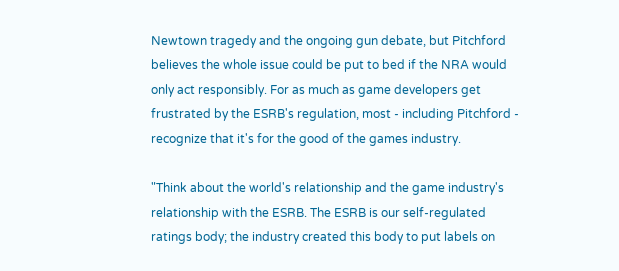Newtown tragedy and the ongoing gun debate, but Pitchford believes the whole issue could be put to bed if the NRA would only act responsibly. For as much as game developers get frustrated by the ESRB's regulation, most - including Pitchford - recognize that it's for the good of the games industry.

"Think about the world's relationship and the game industry's relationship with the ESRB. The ESRB is our self-regulated ratings body; the industry created this body to put labels on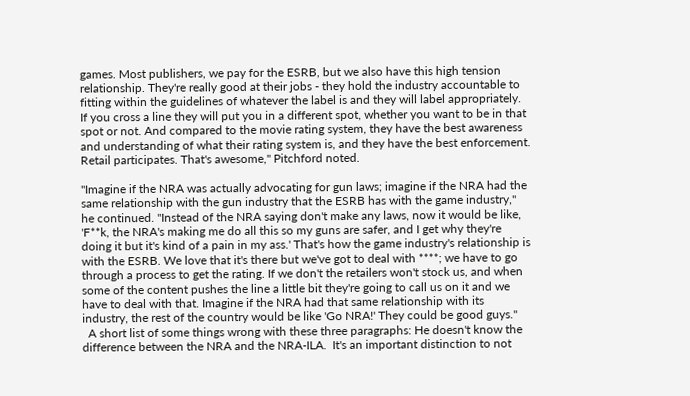games. Most publishers, we pay for the ESRB, but we also have this high tension relationship. They're really good at their jobs - they hold the industry accountable to fitting within the guidelines of whatever the label is and they will label appropriately. If you cross a line they will put you in a different spot, whether you want to be in that spot or not. And compared to the movie rating system, they have the best awareness and understanding of what their rating system is, and they have the best enforcement. Retail participates. That's awesome," Pitchford noted.

"Imagine if the NRA was actually advocating for gun laws; imagine if the NRA had the same relationship with the gun industry that the ESRB has with the game industry," he continued. "Instead of the NRA saying don't make any laws, now it would be like, 'F**k, the NRA's making me do all this so my guns are safer, and I get why they're doing it but it's kind of a pain in my ass.' That's how the game industry's relationship is with the ESRB. We love that it's there but we've got to deal with ****; we have to go through a process to get the rating. If we don't the retailers won't stock us, and when some of the content pushes the line a little bit they're going to call us on it and we have to deal with that. Imagine if the NRA had that same relationship with its industry, the rest of the country would be like 'Go NRA!' They could be good guys."
  A short list of some things wrong with these three paragraphs: He doesn't know the difference between the NRA and the NRA-ILA.  It's an important distinction to not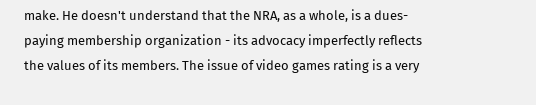make. He doesn't understand that the NRA, as a whole, is a dues-paying membership organization - its advocacy imperfectly reflects the values of its members. The issue of video games rating is a very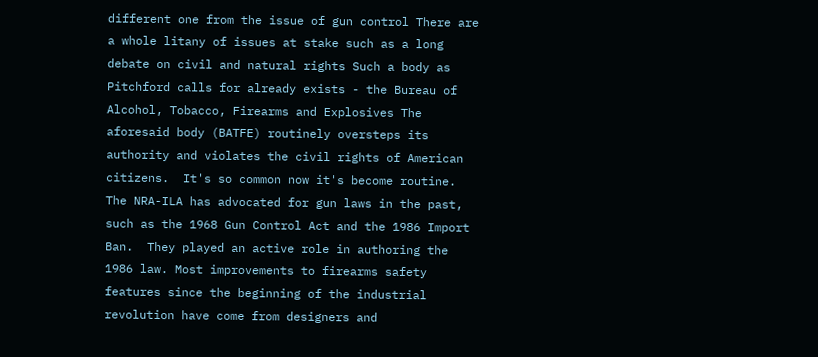different one from the issue of gun control There are a whole litany of issues at stake such as a long debate on civil and natural rights Such a body as Pitchford calls for already exists - the Bureau of Alcohol, Tobacco, Firearms and Explosives The aforesaid body (BATFE) routinely oversteps its authority and violates the civil rights of American citizens.  It's so common now it's become routine. The NRA-ILA has advocated for gun laws in the past, such as the 1968 Gun Control Act and the 1986 Import Ban.  They played an active role in authoring the 1986 law. Most improvements to firearms safety features since the beginning of the industrial revolution have come from designers and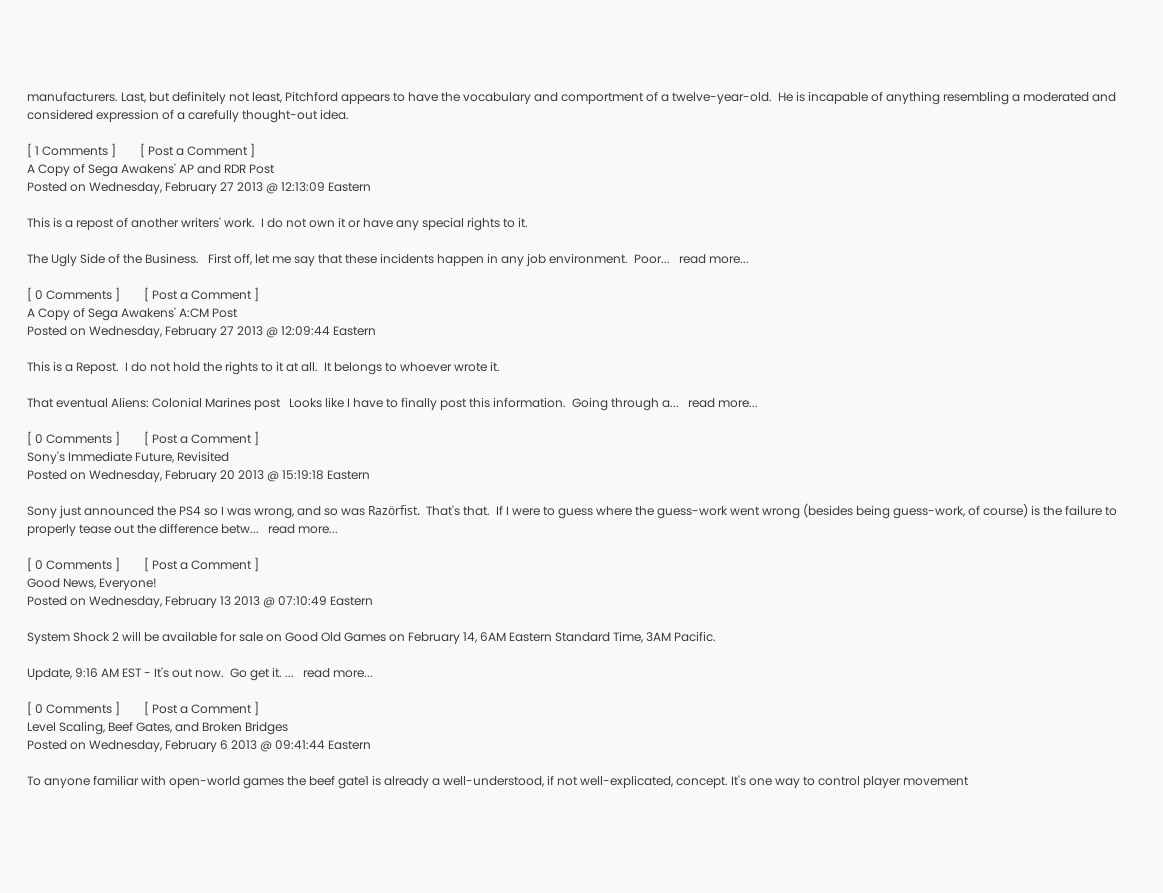manufacturers. Last, but definitely not least, Pitchford appears to have the vocabulary and comportment of a twelve-year-old.  He is incapable of anything resembling a moderated and considered expression of a carefully thought-out idea.

[ 1 Comments ]        [ Post a Comment ]
A Copy of Sega Awakens' AP and RDR Post
Posted on Wednesday, February 27 2013 @ 12:13:09 Eastern

This is a repost of another writers' work.  I do not own it or have any special rights to it.

The Ugly Side of the Business.   First off, let me say that these incidents happen in any job environment.  Poor...   read more...

[ 0 Comments ]        [ Post a Comment ]
A Copy of Sega Awakens' A:CM Post
Posted on Wednesday, February 27 2013 @ 12:09:44 Eastern

This is a Repost.  I do not hold the rights to it at all.  It belongs to whoever wrote it.

That eventual Aliens: Colonial Marines post   Looks like I have to finally post this information.  Going through a...   read more...

[ 0 Comments ]        [ Post a Comment ]
Sony's Immediate Future, Revisited
Posted on Wednesday, February 20 2013 @ 15:19:18 Eastern

Sony just announced the PS4 so I was wrong, and so was Razörfist.  That's that.  If I were to guess where the guess-work went wrong (besides being guess-work, of course) is the failure to properly tease out the difference betw...   read more...

[ 0 Comments ]        [ Post a Comment ]
Good News, Everyone!
Posted on Wednesday, February 13 2013 @ 07:10:49 Eastern

System Shock 2 will be available for sale on Good Old Games on February 14, 6AM Eastern Standard Time, 3AM Pacific.

Update, 9:16 AM EST - It's out now.  Go get it. ...   read more...

[ 0 Comments ]        [ Post a Comment ]
Level Scaling, Beef Gates, and Broken Bridges
Posted on Wednesday, February 6 2013 @ 09:41:44 Eastern

To anyone familiar with open-world games the beef gate1 is already a well-understood, if not well-explicated, concept. It's one way to control player movement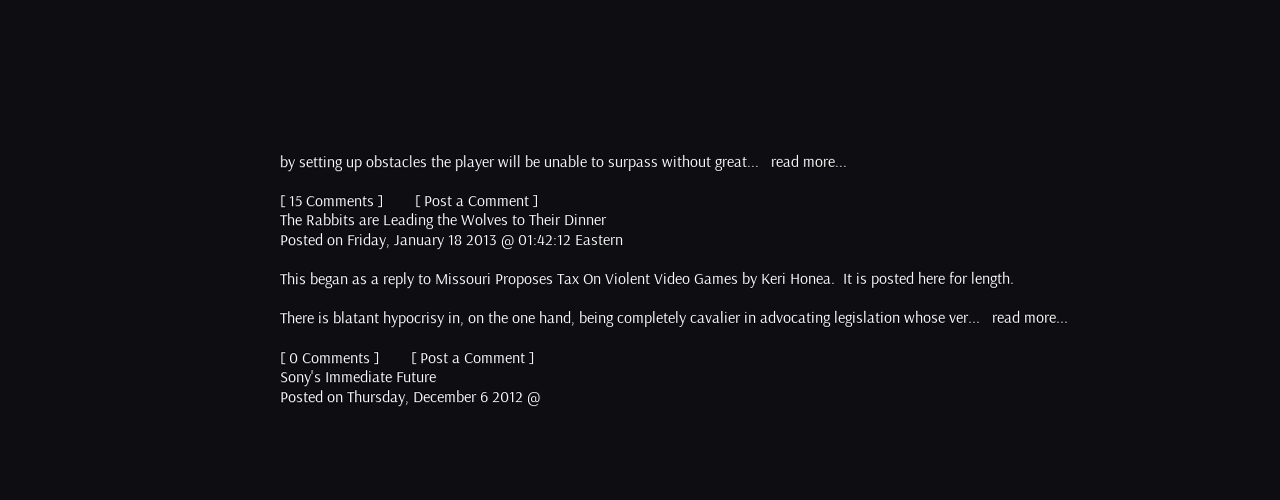by setting up obstacles the player will be unable to surpass without great...   read more...

[ 15 Comments ]        [ Post a Comment ]
The Rabbits are Leading the Wolves to Their Dinner
Posted on Friday, January 18 2013 @ 01:42:12 Eastern

This began as a reply to Missouri Proposes Tax On Violent Video Games by Keri Honea.  It is posted here for length.

There is blatant hypocrisy in, on the one hand, being completely cavalier in advocating legislation whose ver...   read more...

[ 0 Comments ]        [ Post a Comment ]
Sony's Immediate Future
Posted on Thursday, December 6 2012 @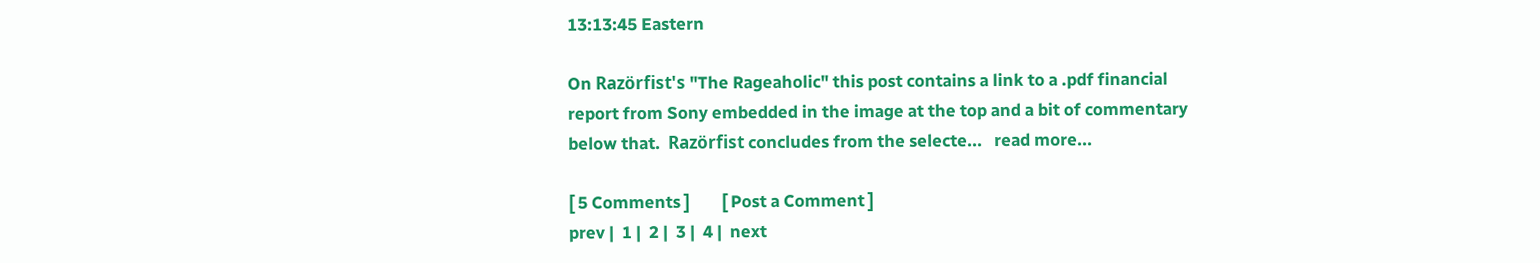13:13:45 Eastern

On Razörfist's "The Rageaholic" this post contains a link to a .pdf financial report from Sony embedded in the image at the top and a bit of commentary below that.  Razörfist concludes from the selecte...   read more...

[ 5 Comments ]        [ Post a Comment ]
prev |  1 |  2 |  3 |  4 |  next